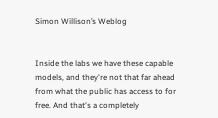Simon Willison’s Weblog


Inside the labs we have these capable models, and they're not that far ahead from what the public has access to for free. And that's a completely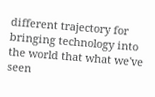different trajectory for bringing technology into the world that what we've seen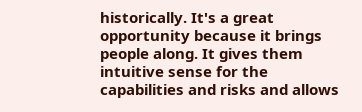historically. It's a great opportunity because it brings people along. It gives them intuitive sense for the capabilities and risks and allows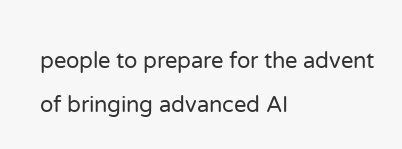people to prepare for the advent of bringing advanced AI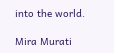into the world.

Mira Murati